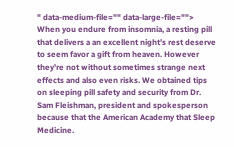" data-medium-file="" data-large-file="">
When you endure from insomnia, a resting pill that delivers a an excellent night’s rest deserve to seem favor a gift from heaven. However they’re not without sometimes strange next effects and also even risks. We obtained tips on sleeping pill safety and security from Dr. Sam Fleishman, president and spokesperson because that the American Academy that Sleep Medicine.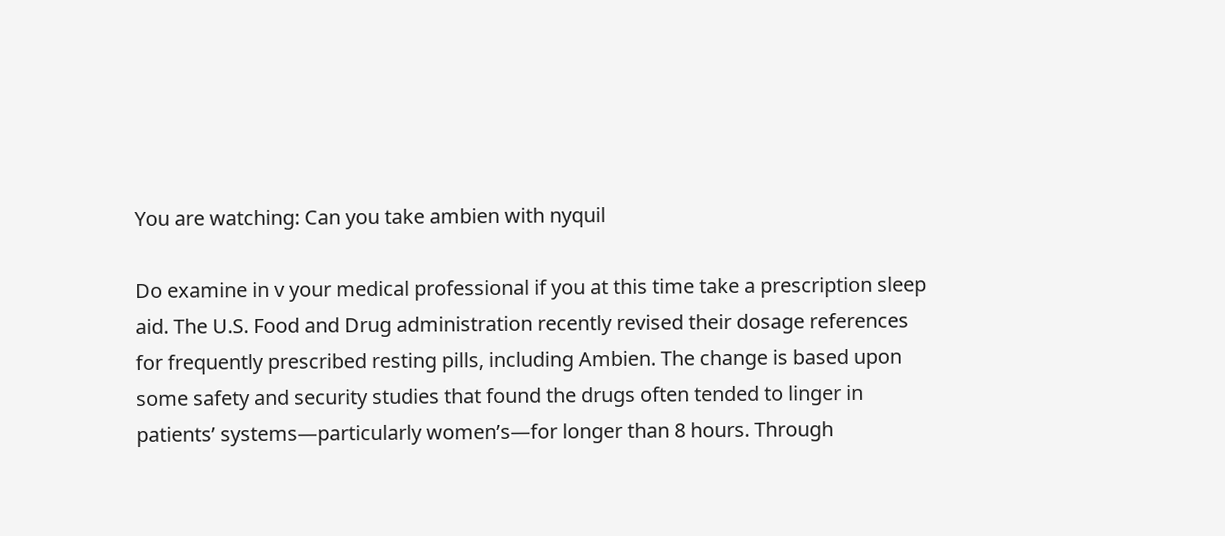You are watching: Can you take ambien with nyquil

Do examine in v your medical professional if you at this time take a prescription sleep aid. The U.S. Food and Drug administration recently revised their dosage references for frequently prescribed resting pills, including Ambien. The change is based upon some safety and security studies that found the drugs often tended to linger in patients’ systems—particularly women’s—for longer than 8 hours. Through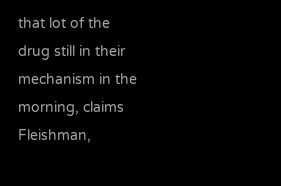that lot of the drug still in their mechanism in the morning, claims Fleishman,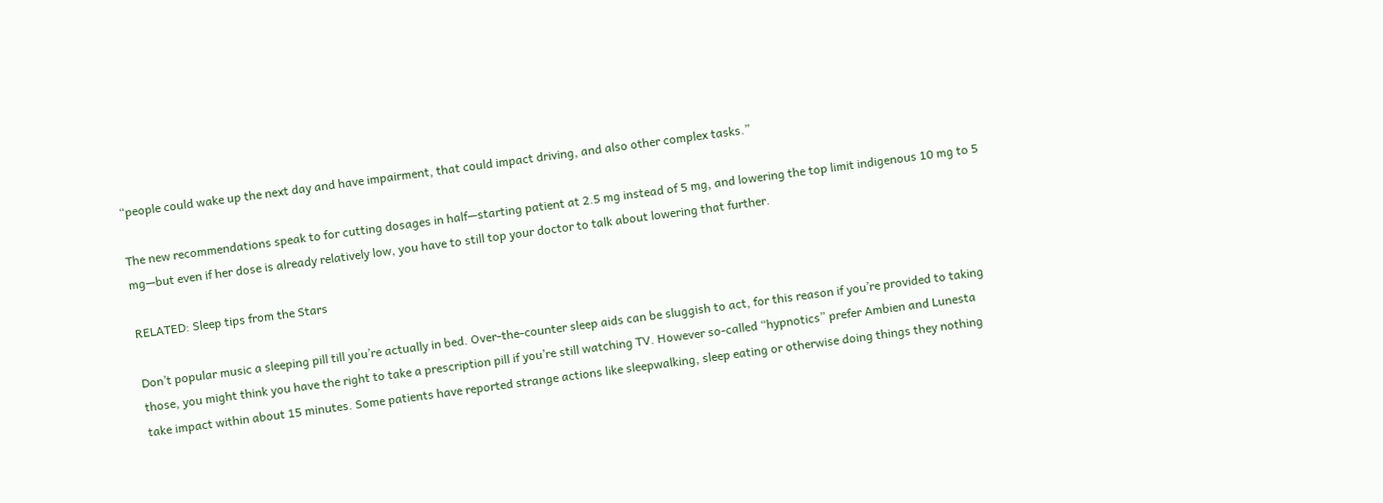“people could wake up the next day and have impairment, that could impact driving, and also other complex tasks.”

The new recommendations speak to for cutting dosages in half—starting patient at 2.5 mg instead of 5 mg, and lowering the top limit indigenous 10 mg to 5 mg—but even if her dose is already relatively low, you have to still top your doctor to talk about lowering that further.

RELATED: Sleep tips from the Stars

Don’t popular music a sleeping pill till you’re actually in bed. Over-the-counter sleep aids can be sluggish to act, for this reason if you’re provided to taking those, you might think you have the right to take a prescription pill if you’re still watching TV. However so-called “hypnotics” prefer Ambien and Lunesta take impact within about 15 minutes. Some patients have reported strange actions like sleepwalking, sleep eating or otherwise doing things they nothing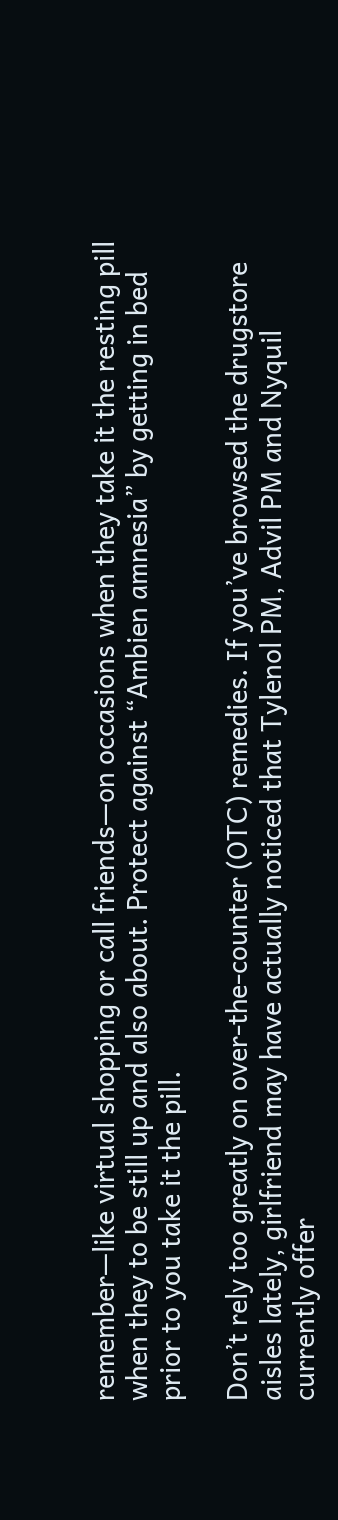remember—like virtual shopping or call friends—on occasions when they take it the resting pill when they to be still up and also about. Protect against “Ambien amnesia” by getting in bed prior to you take it the pill.

Don’t rely too greatly on over-the-counter (OTC) remedies. If you’ve browsed the drugstore aisles lately, girlfriend may have actually noticed that Tylenol PM, Advil PM and Nyquil currently offer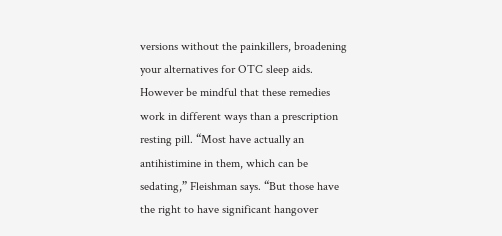versions without the painkillers, broadening your alternatives for OTC sleep aids. However be mindful that these remedies work in different ways than a prescription resting pill. “Most have actually an antihistimine in them, which can be sedating,” Fleishman says. “But those have the right to have significant hangover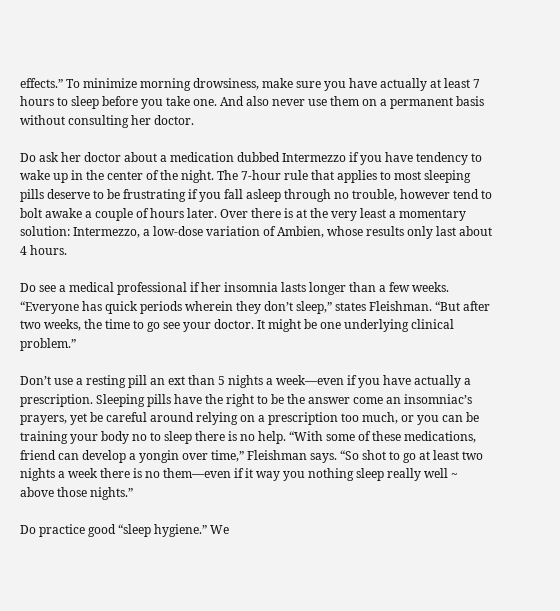effects.” To minimize morning drowsiness, make sure you have actually at least 7 hours to sleep before you take one. And also never use them on a permanent basis without consulting her doctor.

Do ask her doctor about a medication dubbed Intermezzo if you have tendency to wake up in the center of the night. The 7-hour rule that applies to most sleeping pills deserve to be frustrating if you fall asleep through no trouble, however tend to bolt awake a couple of hours later. Over there is at the very least a momentary solution: Intermezzo, a low-dose variation of Ambien, whose results only last about 4 hours.

Do see a medical professional if her insomnia lasts longer than a few weeks. “Everyone has quick periods wherein they don’t sleep,” states Fleishman. “But after two weeks, the time to go see your doctor. It might be one underlying clinical problem.”

Don’t use a resting pill an ext than 5 nights a week—even if you have actually a prescription. Sleeping pills have the right to be the answer come an insomniac’s prayers, yet be careful around relying on a prescription too much, or you can be training your body no to sleep there is no help. “With some of these medications, friend can develop a yongin over time,” Fleishman says. “So shot to go at least two nights a week there is no them—even if it way you nothing sleep really well ~ above those nights.”

Do practice good “sleep hygiene.” We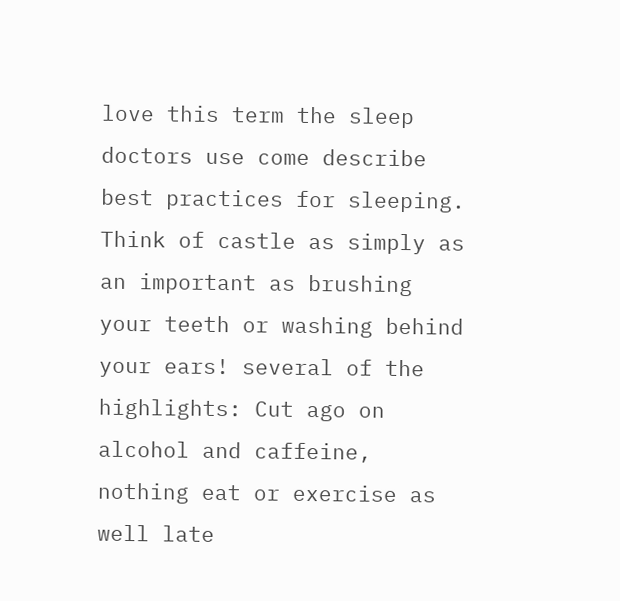love this term the sleep doctors use come describe best practices for sleeping. Think of castle as simply as an important as brushing your teeth or washing behind your ears! several of the highlights: Cut ago on alcohol and caffeine, nothing eat or exercise as well late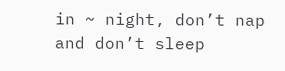in ~ night, don’t nap and don’t sleep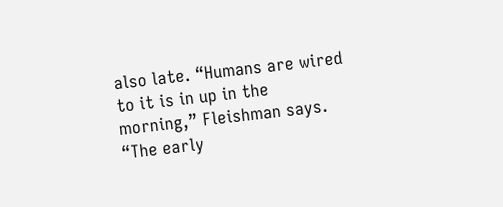also late. “Humans are wired to it is in up in the morning,” Fleishman says. “The early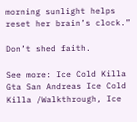morning sunlight helps reset her brain’s clock.”

Don’t shed faith.

See more: Ice Cold Killa Gta San Andreas Ice Cold Killa /Walkthrough, Ice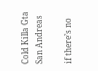Cold Killa Gta San Andreas

if there’s no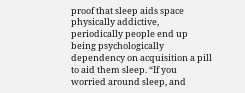proof that sleep aids space physically addictive, periodically people end up being psychologically dependency on acquisition a pill to aid them sleep. “If you worried around sleep, and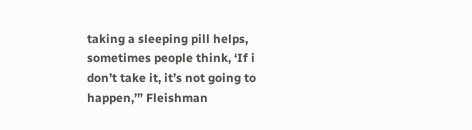taking a sleeping pill helps, sometimes people think, ‘If i don’t take it, it’s not going to happen,’” Fleishman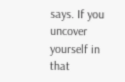says. If you uncover yourself in that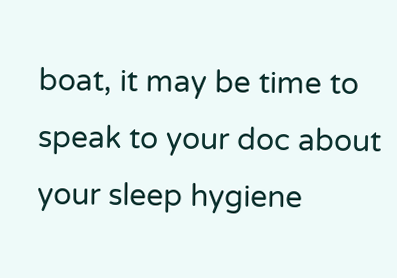boat, it may be time to speak to your doc about your sleep hygiene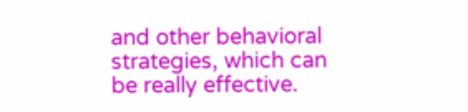and other behavioral strategies, which can be really effective.